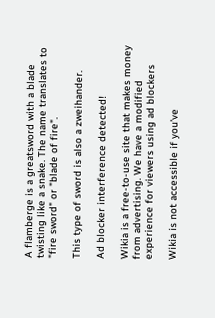A flamberge is a greatsword with a blade twisting like a snake. The name translates to "fire sword" or "blade of fire".

This type of sword is also a zweihander.

Ad blocker interference detected!

Wikia is a free-to-use site that makes money from advertising. We have a modified experience for viewers using ad blockers

Wikia is not accessible if you’ve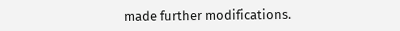made further modifications.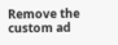Remove the custom ad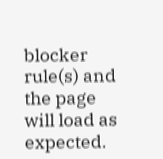blocker rule(s) and the page will load as expected.